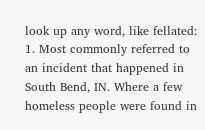look up any word, like fellated:
1. Most commonly referred to an incident that happened in South Bend, IN. Where a few homeless people were found in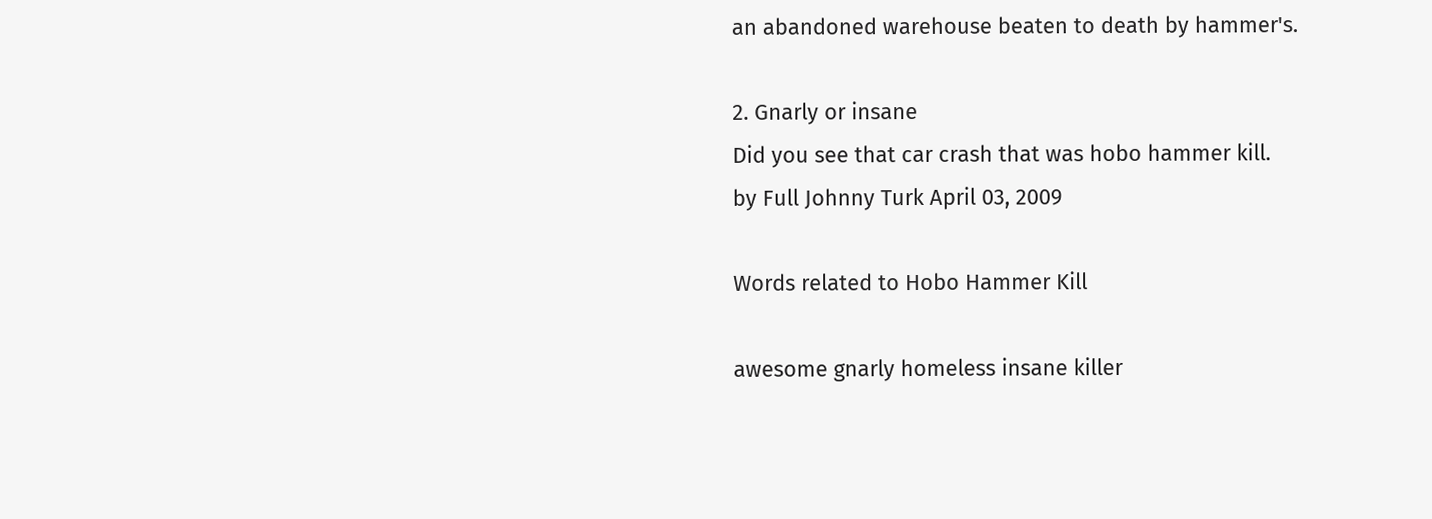an abandoned warehouse beaten to death by hammer's.

2. Gnarly or insane
Did you see that car crash that was hobo hammer kill.
by Full Johnny Turk April 03, 2009

Words related to Hobo Hammer Kill

awesome gnarly homeless insane killer